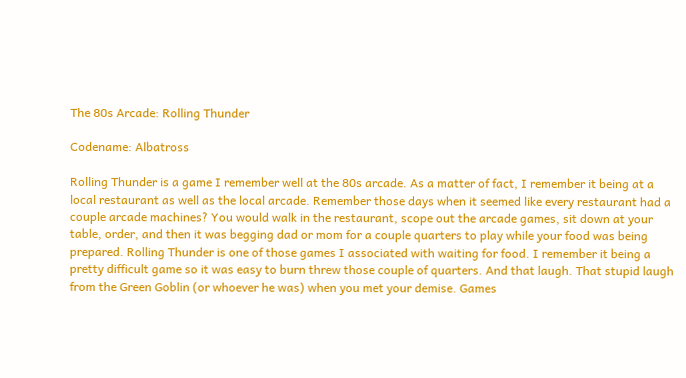The 80s Arcade: Rolling Thunder

Codename: Albatross

Rolling Thunder is a game I remember well at the 80s arcade. As a matter of fact, I remember it being at a local restaurant as well as the local arcade. Remember those days when it seemed like every restaurant had a couple arcade machines? You would walk in the restaurant, scope out the arcade games, sit down at your table, order, and then it was begging dad or mom for a couple quarters to play while your food was being prepared. Rolling Thunder is one of those games I associated with waiting for food. I remember it being a pretty difficult game so it was easy to burn threw those couple of quarters. And that laugh. That stupid laugh from the Green Goblin (or whoever he was) when you met your demise. Games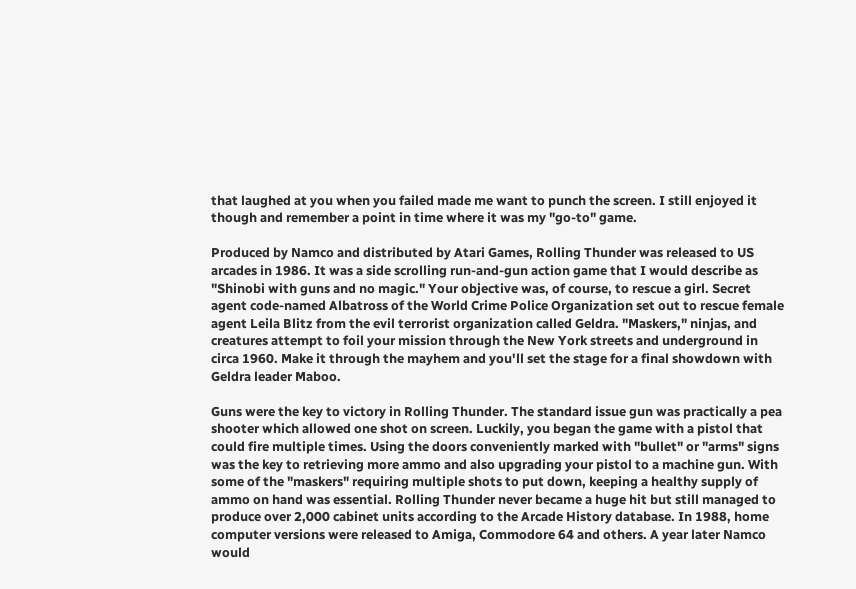that laughed at you when you failed made me want to punch the screen. I still enjoyed it though and remember a point in time where it was my "go-to" game.

Produced by Namco and distributed by Atari Games, Rolling Thunder was released to US arcades in 1986. It was a side scrolling run-and-gun action game that I would describe as "Shinobi with guns and no magic." Your objective was, of course, to rescue a girl. Secret agent code-named Albatross of the World Crime Police Organization set out to rescue female agent Leila Blitz from the evil terrorist organization called Geldra. "Maskers," ninjas, and creatures attempt to foil your mission through the New York streets and underground in circa 1960. Make it through the mayhem and you'll set the stage for a final showdown with Geldra leader Maboo.

Guns were the key to victory in Rolling Thunder. The standard issue gun was practically a pea shooter which allowed one shot on screen. Luckily, you began the game with a pistol that could fire multiple times. Using the doors conveniently marked with "bullet" or "arms" signs was the key to retrieving more ammo and also upgrading your pistol to a machine gun. With some of the "maskers" requiring multiple shots to put down, keeping a healthy supply of ammo on hand was essential. Rolling Thunder never became a huge hit but still managed to produce over 2,000 cabinet units according to the Arcade History database. In 1988, home computer versions were released to Amiga, Commodore 64 and others. A year later Namco would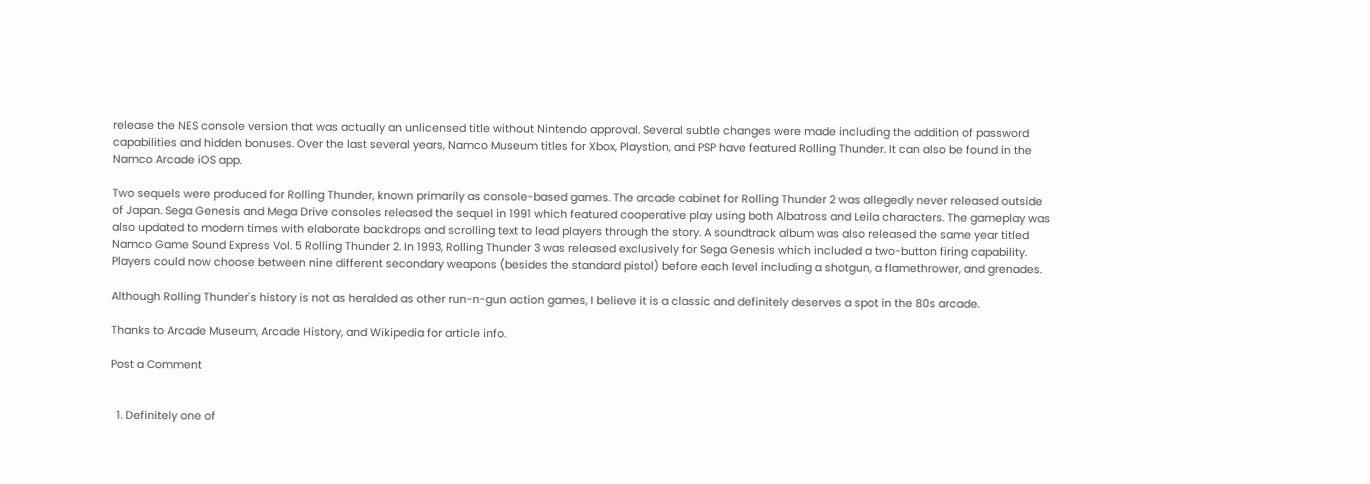release the NES console version that was actually an unlicensed title without Nintendo approval. Several subtle changes were made including the addition of password capabilities and hidden bonuses. Over the last several years, Namco Museum titles for Xbox, Playstion, and PSP have featured Rolling Thunder. It can also be found in the Namco Arcade iOS app.

Two sequels were produced for Rolling Thunder, known primarily as console-based games. The arcade cabinet for Rolling Thunder 2 was allegedly never released outside of Japan. Sega Genesis and Mega Drive consoles released the sequel in 1991 which featured cooperative play using both Albatross and Leila characters. The gameplay was also updated to modern times with elaborate backdrops and scrolling text to lead players through the story. A soundtrack album was also released the same year titled Namco Game Sound Express Vol. 5 Rolling Thunder 2. In 1993, Rolling Thunder 3 was released exclusively for Sega Genesis which included a two-button firing capability. Players could now choose between nine different secondary weapons (besides the standard pistol) before each level including a shotgun, a flamethrower, and grenades.

Although Rolling Thunder's history is not as heralded as other run-n-gun action games, I believe it is a classic and definitely deserves a spot in the 80s arcade.

Thanks to Arcade Museum, Arcade History, and Wikipedia for article info.

Post a Comment


  1. Definitely one of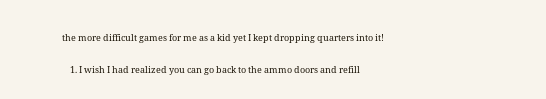the more difficult games for me as a kid yet I kept dropping quarters into it!

    1. I wish I had realized you can go back to the ammo doors and refill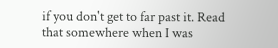if you don't get to far past it. Read that somewhere when I was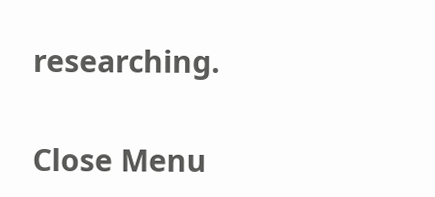researching.


Close Menu